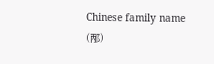Chinese family name (邴)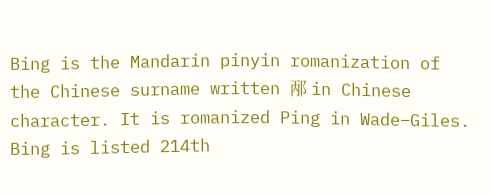Bing is the Mandarin pinyin romanization of the Chinese surname written 邴 in Chinese character. It is romanized Ping in Wade–Giles. Bing is listed 214th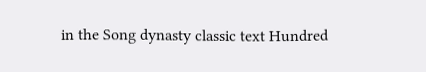in the Song dynasty classic text Hundred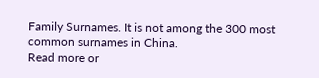Family Surnames. It is not among the 300 most common surnames in China.
Read more or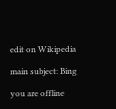edit on Wikipedia

main subject: Bing

you are offline